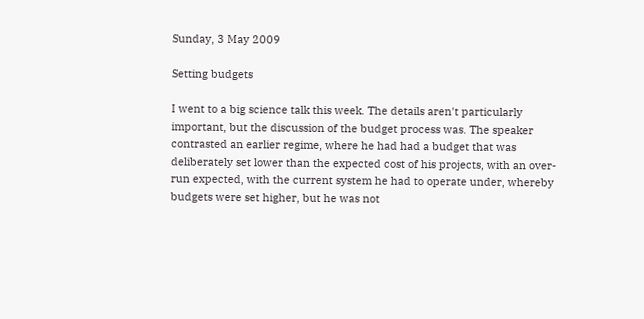Sunday, 3 May 2009

Setting budgets

I went to a big science talk this week. The details aren't particularly important, but the discussion of the budget process was. The speaker contrasted an earlier regime, where he had had a budget that was deliberately set lower than the expected cost of his projects, with an over-run expected, with the current system he had to operate under, whereby budgets were set higher, but he was not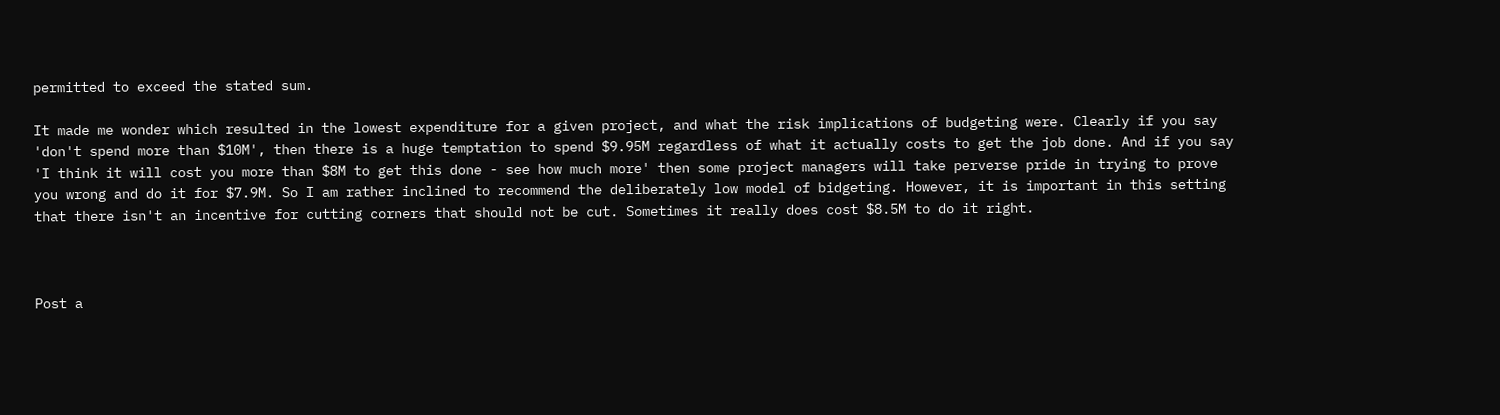permitted to exceed the stated sum.

It made me wonder which resulted in the lowest expenditure for a given project, and what the risk implications of budgeting were. Clearly if you say 'don't spend more than $10M', then there is a huge temptation to spend $9.95M regardless of what it actually costs to get the job done. And if you say 'I think it will cost you more than $8M to get this done - see how much more' then some project managers will take perverse pride in trying to prove you wrong and do it for $7.9M. So I am rather inclined to recommend the deliberately low model of bidgeting. However, it is important in this setting that there isn't an incentive for cutting corners that should not be cut. Sometimes it really does cost $8.5M to do it right.



Post a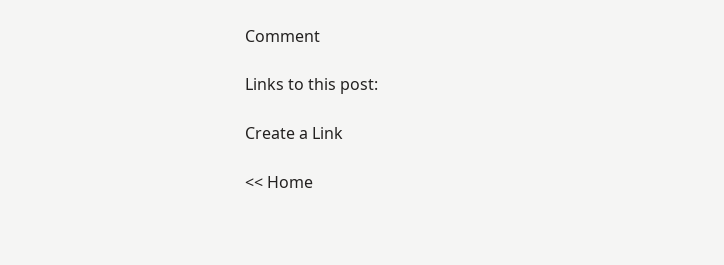Comment

Links to this post:

Create a Link

<< Home